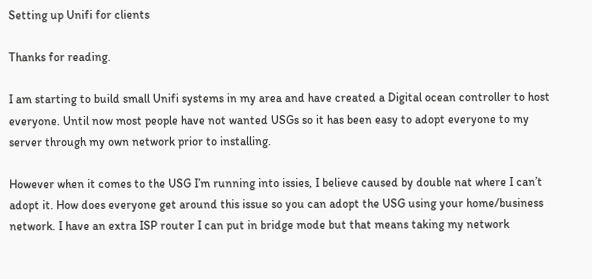Setting up Unifi for clients

Thanks for reading.

I am starting to build small Unifi systems in my area and have created a Digital ocean controller to host everyone. Until now most people have not wanted USGs so it has been easy to adopt everyone to my server through my own network prior to installing.

However when it comes to the USG I’m running into issies, I believe caused by double nat where I can’t adopt it. How does everyone get around this issue so you can adopt the USG using your home/business network. I have an extra ISP router I can put in bridge mode but that means taking my network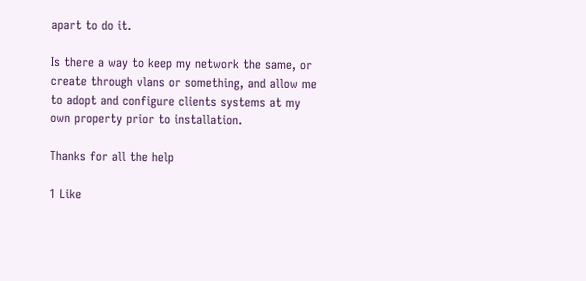apart to do it.

Is there a way to keep my network the same, or create through vlans or something, and allow me to adopt and configure clients systems at my own property prior to installation.

Thanks for all the help

1 Like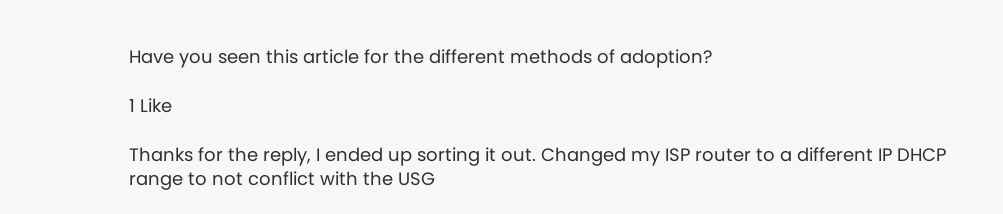Have you seen this article for the different methods of adoption?

1 Like

Thanks for the reply, I ended up sorting it out. Changed my ISP router to a different IP DHCP range to not conflict with the USG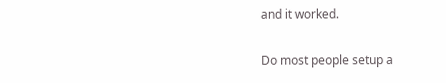and it worked.

Do most people setup a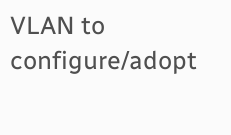VLAN to configure/adopt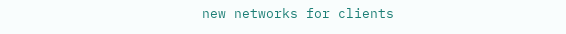new networks for clients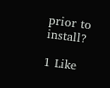prior to install?

1 Like